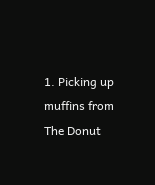1. Picking up muffins from The Donut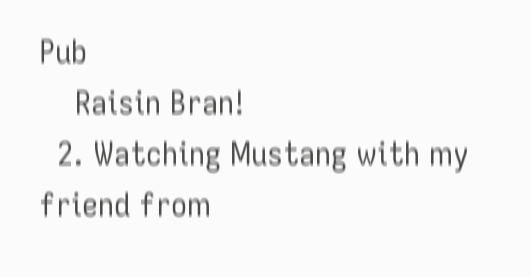Pub
    Raisin Bran!
  2. Watching Mustang with my friend from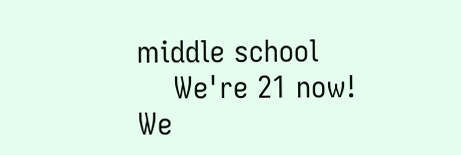middle school
    We're 21 now! We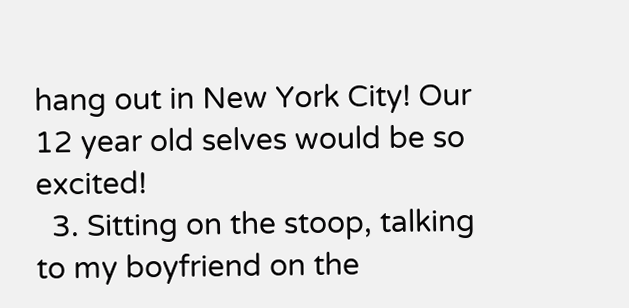hang out in New York City! Our 12 year old selves would be so excited!
  3. Sitting on the stoop, talking to my boyfriend on the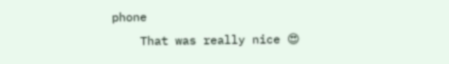phone
    That was really nice 😍